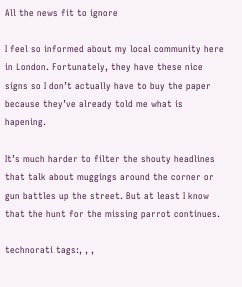All the news fit to ignore

I feel so informed about my local community here in London. Fortunately, they have these nice signs so I don’t actually have to buy the paper because they’ve already told me what is hapening.

It’s much harder to filter the shouty headlines that talk about muggings around the corner or gun battles up the street. But at least I know that the hunt for the missing parrot continues.

technorati tags:, , ,